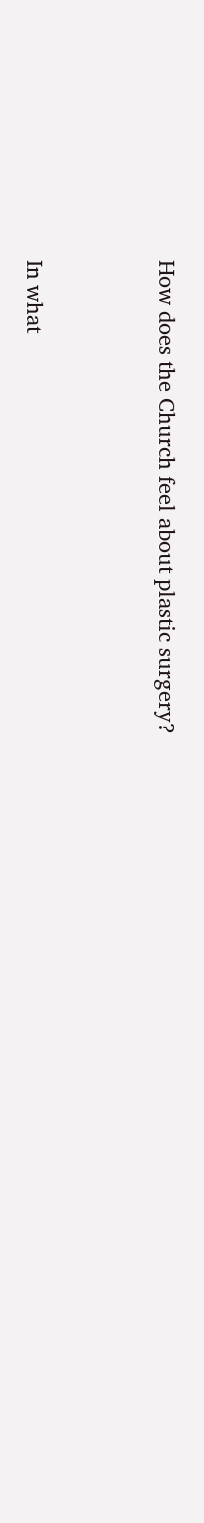How does the Church feel about plastic surgery?


In what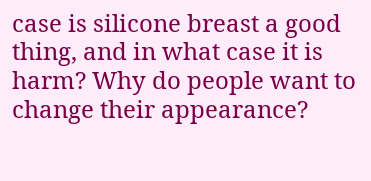case is silicone breast a good thing, and in what case it is harm? Why do people want to change their appearance?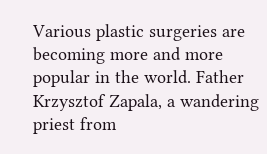Various plastic surgeries are becoming more and more popular in the world. Father Krzysztof Zapala, a wandering priest from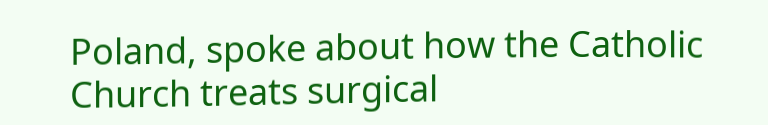Poland, spoke about how the Catholic Church treats surgical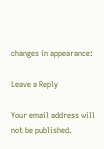changes in appearance:

Leave a Reply

Your email address will not be published.